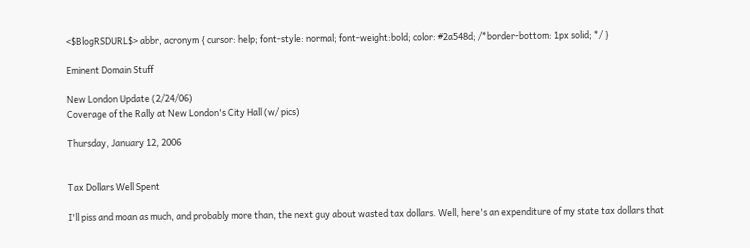<$BlogRSDURL$> abbr, acronym { cursor: help; font-style: normal; font-weight:bold; color: #2a548d; /*border-bottom: 1px solid; */ }

Eminent Domain Stuff

New London Update (2/24/06)
Coverage of the Rally at New London's City Hall (w/ pics)

Thursday, January 12, 2006


Tax Dollars Well Spent

I'll piss and moan as much, and probably more than, the next guy about wasted tax dollars. Well, here's an expenditure of my state tax dollars that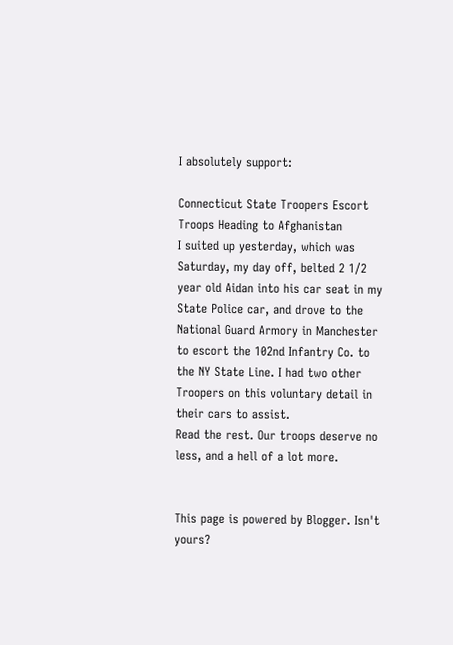I absolutely support:

Connecticut State Troopers Escort Troops Heading to Afghanistan
I suited up yesterday, which was Saturday, my day off, belted 2 1/2 year old Aidan into his car seat in my State Police car, and drove to the National Guard Armory in Manchester to escort the 102nd Infantry Co. to the NY State Line. I had two other Troopers on this voluntary detail in their cars to assist.
Read the rest. Our troops deserve no less, and a hell of a lot more.


This page is powered by Blogger. Isn't yours?